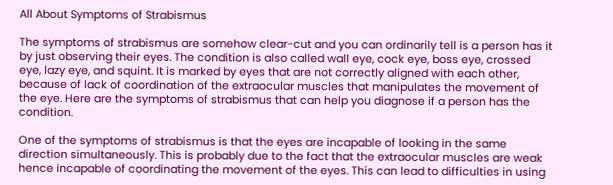All About Symptoms of Strabismus

The symptoms of strabismus are somehow clear-cut and you can ordinarily tell is a person has it by just observing their eyes. The condition is also called wall eye, cock eye, boss eye, crossed eye, lazy eye, and squint. It is marked by eyes that are not correctly aligned with each other, because of lack of coordination of the extraocular muscles that manipulates the movement of the eye. Here are the symptoms of strabismus that can help you diagnose if a person has the condition.

One of the symptoms of strabismus is that the eyes are incapable of looking in the same direction simultaneously. This is probably due to the fact that the extraocular muscles are weak hence incapable of coordinating the movement of the eyes. This can lead to difficulties in using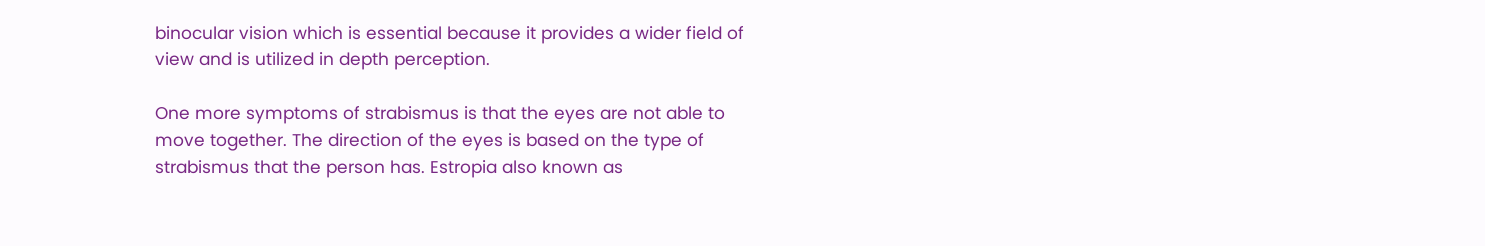binocular vision which is essential because it provides a wider field of view and is utilized in depth perception.

One more symptoms of strabismus is that the eyes are not able to move together. The direction of the eyes is based on the type of strabismus that the person has. Estropia also known as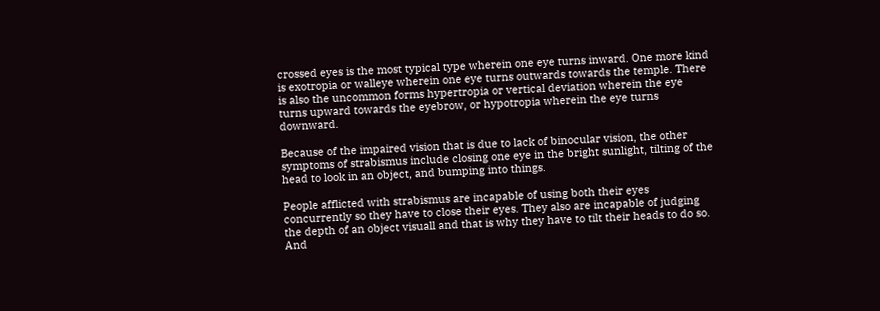crossed eyes is the most typical type wherein one eye turns inward. One more kind is exotropia or walleye wherein one eye turns outwards towards the temple. There is also the uncommon forms hypertropia or vertical deviation wherein the eye turns upward towards the eyebrow, or hypotropia wherein the eye turns downward.

Because of the impaired vision that is due to lack of binocular vision, the other symptoms of strabismus include closing one eye in the bright sunlight, tilting of the head to look in an object, and bumping into things.

People afflicted with strabismus are incapable of using both their eyes concurrently so they have to close their eyes. They also are incapable of judging the depth of an object visuall and that is why they have to tilt their heads to do so. And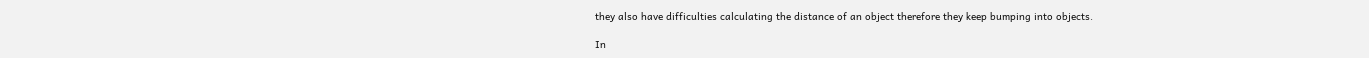they also have difficulties calculating the distance of an object therefore they keep bumping into objects.

In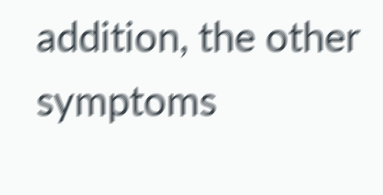addition, the other symptoms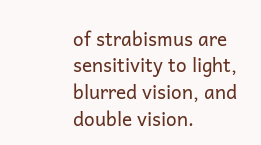of strabismus are sensitivity to light, blurred vision, and double vision.